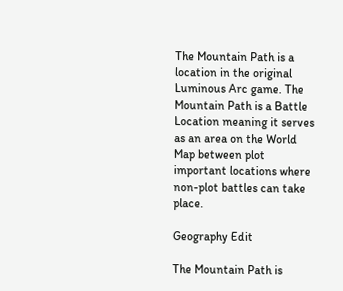The Mountain Path is a location in the original Luminous Arc game. The Mountain Path is a Battle Location meaning it serves as an area on the World Map between plot important locations where non-plot battles can take place.

Geography Edit

The Mountain Path is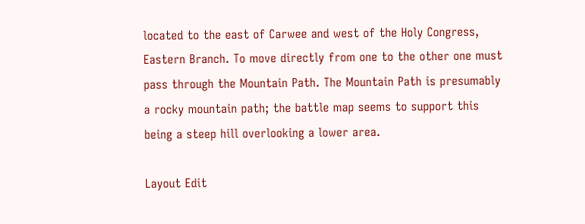located to the east of Carwee and west of the Holy Congress, Eastern Branch. To move directly from one to the other one must pass through the Mountain Path. The Mountain Path is presumably a rocky mountain path; the battle map seems to support this being a steep hill overlooking a lower area.

Layout Edit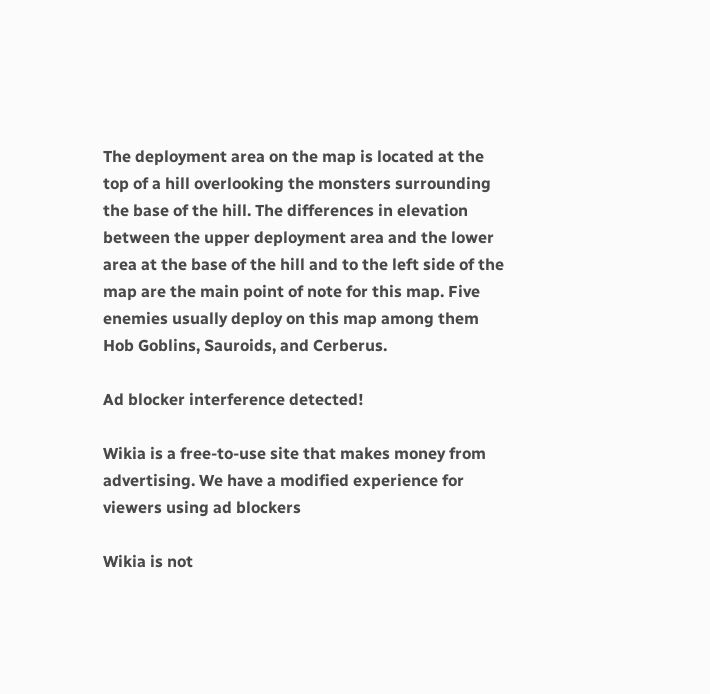The deployment area on the map is located at the top of a hill overlooking the monsters surrounding the base of the hill. The differences in elevation between the upper deployment area and the lower area at the base of the hill and to the left side of the map are the main point of note for this map. Five enemies usually deploy on this map among them Hob Goblins, Sauroids, and Cerberus.

Ad blocker interference detected!

Wikia is a free-to-use site that makes money from advertising. We have a modified experience for viewers using ad blockers

Wikia is not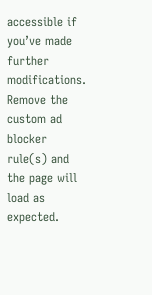accessible if you’ve made further modifications. Remove the custom ad blocker rule(s) and the page will load as expected.